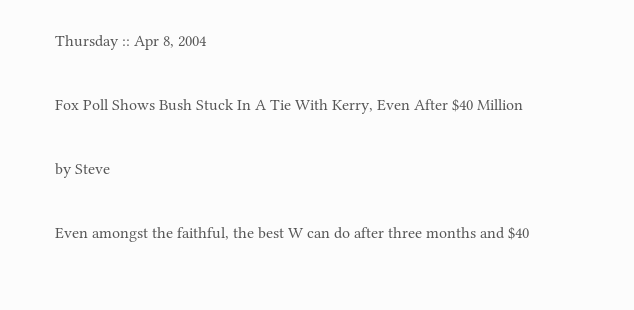Thursday :: Apr 8, 2004

Fox Poll Shows Bush Stuck In A Tie With Kerry, Even After $40 Million

by Steve

Even amongst the faithful, the best W can do after three months and $40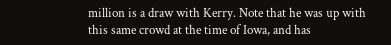million is a draw with Kerry. Note that he was up with this same crowd at the time of Iowa, and has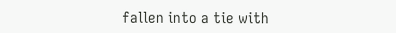fallen into a tie with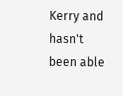Kerry and hasn't been able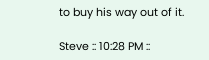to buy his way out of it.

Steve :: 10:28 PM ::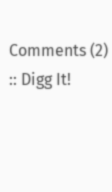Comments (2) :: Digg It!